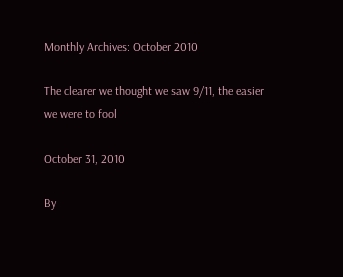Monthly Archives: October 2010

The clearer we thought we saw 9/11, the easier we were to fool

October 31, 2010

By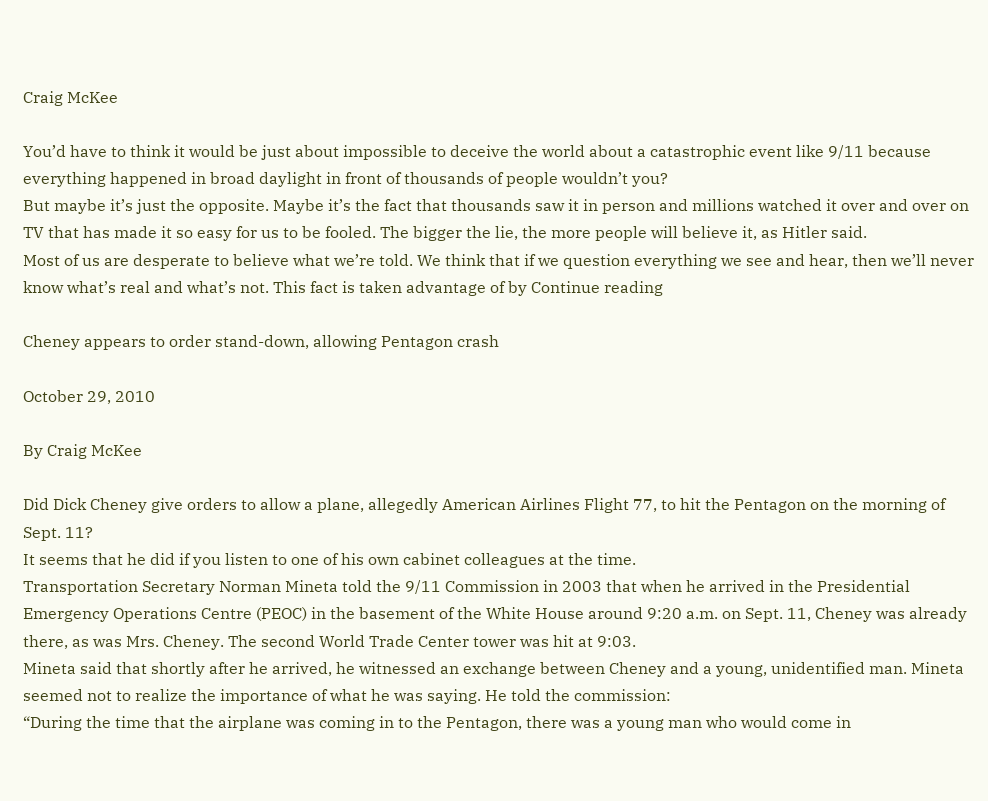Craig McKee

You’d have to think it would be just about impossible to deceive the world about a catastrophic event like 9/11 because everything happened in broad daylight in front of thousands of people wouldn’t you?
But maybe it’s just the opposite. Maybe it’s the fact that thousands saw it in person and millions watched it over and over on TV that has made it so easy for us to be fooled. The bigger the lie, the more people will believe it, as Hitler said.
Most of us are desperate to believe what we’re told. We think that if we question everything we see and hear, then we’ll never know what’s real and what’s not. This fact is taken advantage of by Continue reading

Cheney appears to order stand-down, allowing Pentagon crash

October 29, 2010

By Craig McKee

Did Dick Cheney give orders to allow a plane, allegedly American Airlines Flight 77, to hit the Pentagon on the morning of Sept. 11?
It seems that he did if you listen to one of his own cabinet colleagues at the time.
Transportation Secretary Norman Mineta told the 9/11 Commission in 2003 that when he arrived in the Presidential Emergency Operations Centre (PEOC) in the basement of the White House around 9:20 a.m. on Sept. 11, Cheney was already there, as was Mrs. Cheney. The second World Trade Center tower was hit at 9:03.
Mineta said that shortly after he arrived, he witnessed an exchange between Cheney and a young, unidentified man. Mineta seemed not to realize the importance of what he was saying. He told the commission:
“During the time that the airplane was coming in to the Pentagon, there was a young man who would come in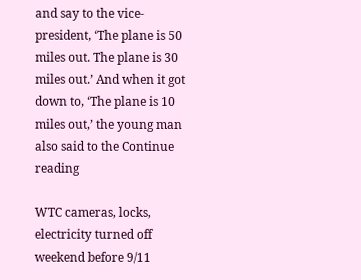and say to the vice-president, ‘The plane is 50 miles out. The plane is 30 miles out.’ And when it got down to, ‘The plane is 10 miles out,’ the young man also said to the Continue reading

WTC cameras, locks, electricity turned off weekend before 9/11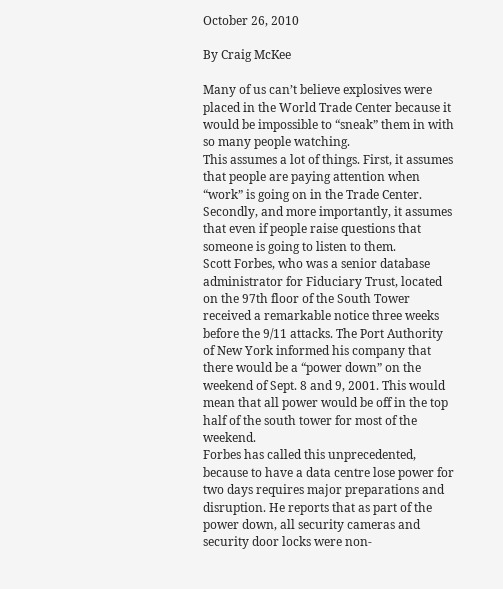October 26, 2010

By Craig McKee

Many of us can’t believe explosives were placed in the World Trade Center because it would be impossible to “sneak” them in with so many people watching.
This assumes a lot of things. First, it assumes that people are paying attention when “work” is going on in the Trade Center. Secondly, and more importantly, it assumes that even if people raise questions that someone is going to listen to them.
Scott Forbes, who was a senior database administrator for Fiduciary Trust, located on the 97th floor of the South Tower received a remarkable notice three weeks before the 9/11 attacks. The Port Authority of New York informed his company that there would be a “power down” on the weekend of Sept. 8 and 9, 2001. This would mean that all power would be off in the top half of the south tower for most of the weekend.
Forbes has called this unprecedented, because to have a data centre lose power for two days requires major preparations and disruption. He reports that as part of the power down, all security cameras and security door locks were non-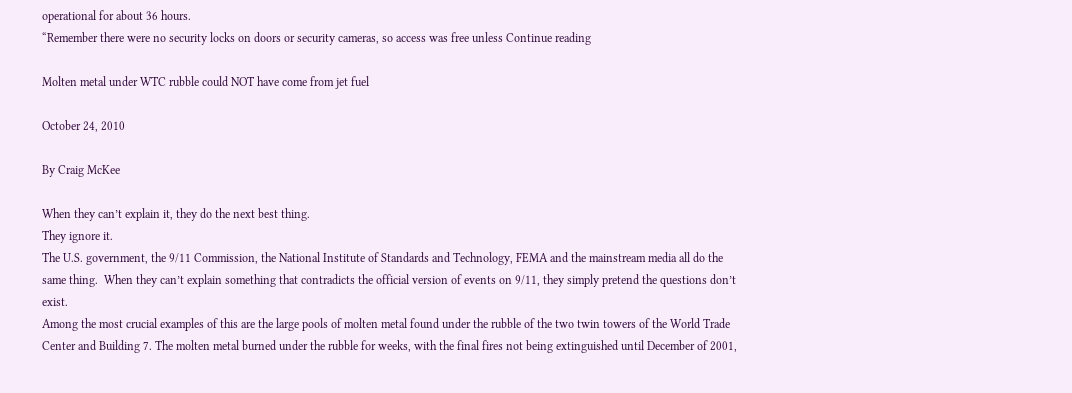operational for about 36 hours.
“Remember there were no security locks on doors or security cameras, so access was free unless Continue reading

Molten metal under WTC rubble could NOT have come from jet fuel

October 24, 2010

By Craig McKee

When they can’t explain it, they do the next best thing.
They ignore it.
The U.S. government, the 9/11 Commission, the National Institute of Standards and Technology, FEMA and the mainstream media all do the same thing.  When they can’t explain something that contradicts the official version of events on 9/11, they simply pretend the questions don’t exist.
Among the most crucial examples of this are the large pools of molten metal found under the rubble of the two twin towers of the World Trade Center and Building 7. The molten metal burned under the rubble for weeks, with the final fires not being extinguished until December of 2001,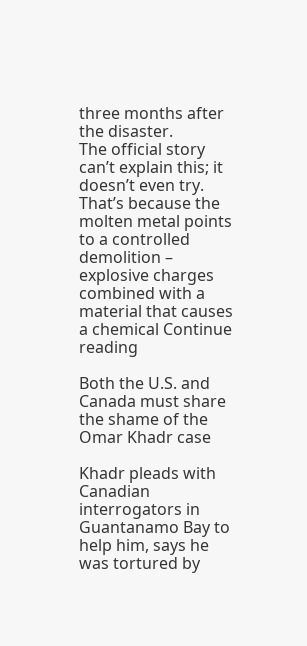three months after the disaster.
The official story can’t explain this; it doesn’t even try. That’s because the molten metal points to a controlled demolition – explosive charges combined with a material that causes a chemical Continue reading

Both the U.S. and Canada must share the shame of the Omar Khadr case

Khadr pleads with Canadian interrogators in Guantanamo Bay to help him, says he was tortured by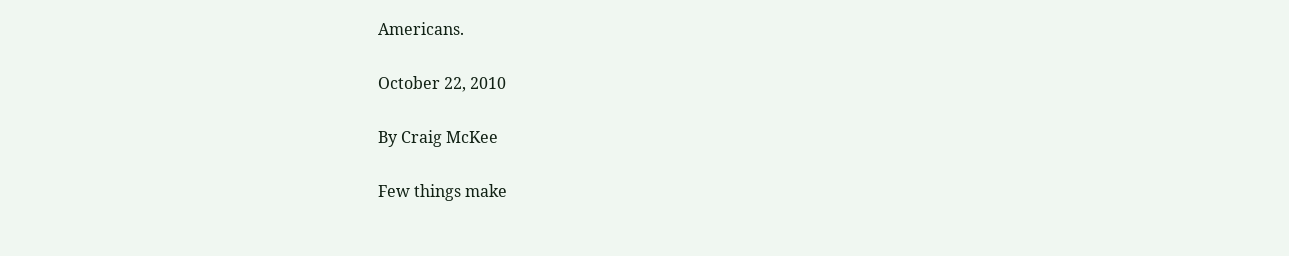Americans.

October 22, 2010

By Craig McKee

Few things make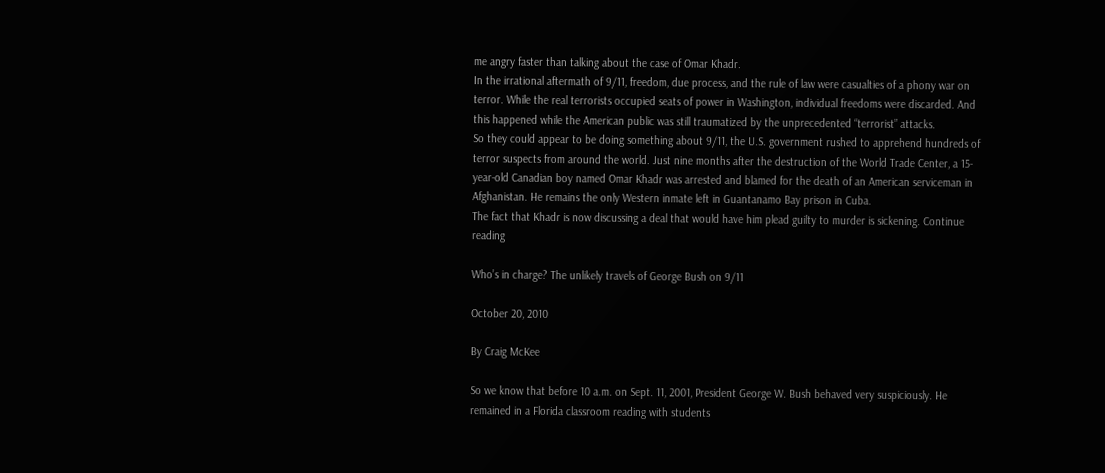me angry faster than talking about the case of Omar Khadr.
In the irrational aftermath of 9/11, freedom, due process, and the rule of law were casualties of a phony war on terror. While the real terrorists occupied seats of power in Washington, individual freedoms were discarded. And this happened while the American public was still traumatized by the unprecedented “terrorist” attacks.
So they could appear to be doing something about 9/11, the U.S. government rushed to apprehend hundreds of terror suspects from around the world. Just nine months after the destruction of the World Trade Center, a 15-year-old Canadian boy named Omar Khadr was arrested and blamed for the death of an American serviceman in Afghanistan. He remains the only Western inmate left in Guantanamo Bay prison in Cuba.
The fact that Khadr is now discussing a deal that would have him plead guilty to murder is sickening. Continue reading

Who’s in charge? The unlikely travels of George Bush on 9/11

October 20, 2010

By Craig McKee

So we know that before 10 a.m. on Sept. 11, 2001, President George W. Bush behaved very suspiciously. He remained in a Florida classroom reading with students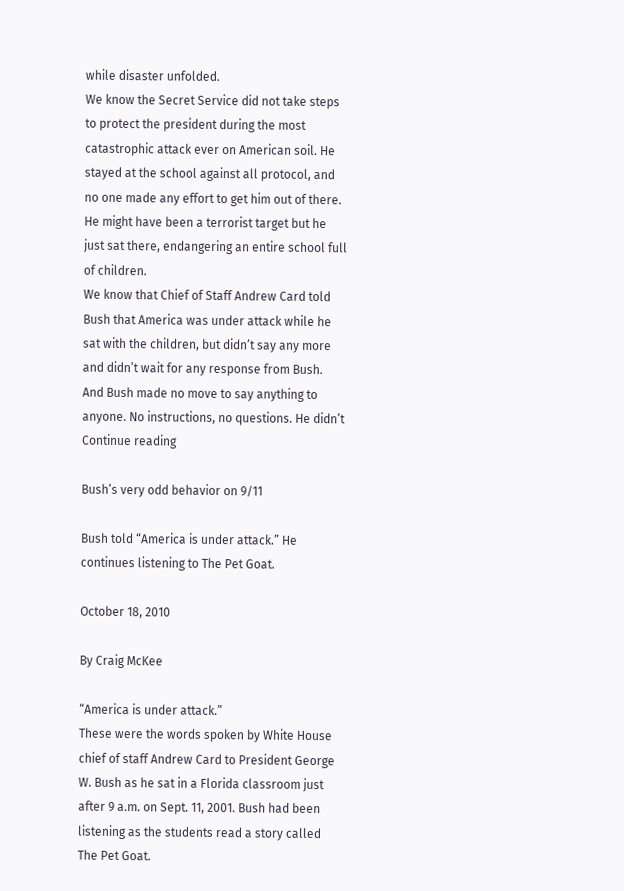while disaster unfolded.
We know the Secret Service did not take steps to protect the president during the most catastrophic attack ever on American soil. He stayed at the school against all protocol, and no one made any effort to get him out of there. He might have been a terrorist target but he just sat there, endangering an entire school full of children.
We know that Chief of Staff Andrew Card told Bush that America was under attack while he sat with the children, but didn’t say any more and didn’t wait for any response from Bush.
And Bush made no move to say anything to anyone. No instructions, no questions. He didn’t Continue reading

Bush’s very odd behavior on 9/11

Bush told “America is under attack.” He continues listening to The Pet Goat.

October 18, 2010

By Craig McKee

“America is under attack.”
These were the words spoken by White House chief of staff Andrew Card to President George W. Bush as he sat in a Florida classroom just after 9 a.m. on Sept. 11, 2001. Bush had been listening as the students read a story called The Pet Goat.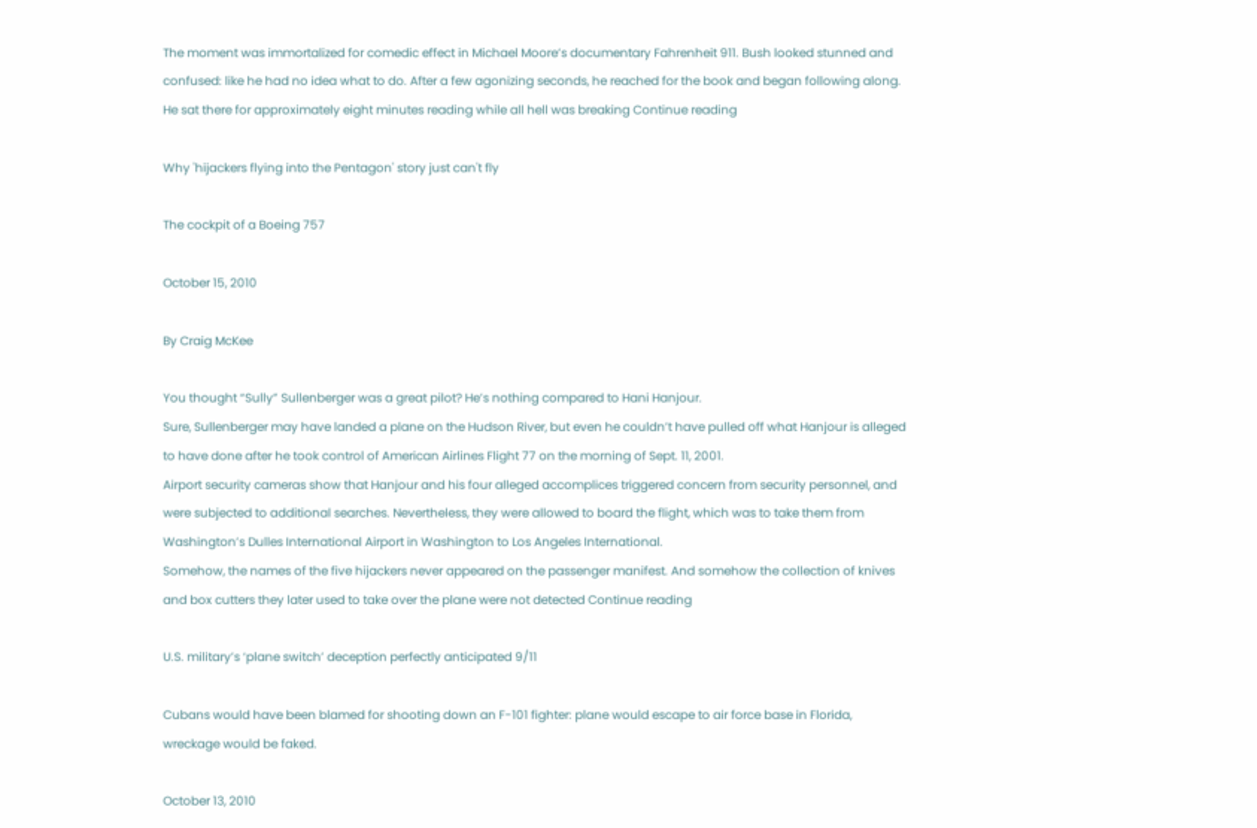The moment was immortalized for comedic effect in Michael Moore’s documentary Fahrenheit 911. Bush looked stunned and confused: like he had no idea what to do. After a few agonizing seconds, he reached for the book and began following along. He sat there for approximately eight minutes reading while all hell was breaking Continue reading

Why 'hijackers flying into the Pentagon' story just can't fly

The cockpit of a Boeing 757

October 15, 2010

By Craig McKee

You thought “Sully” Sullenberger was a great pilot? He’s nothing compared to Hani Hanjour.
Sure, Sullenberger may have landed a plane on the Hudson River, but even he couldn’t have pulled off what Hanjour is alleged to have done after he took control of American Airlines Flight 77 on the morning of Sept. 11, 2001.
Airport security cameras show that Hanjour and his four alleged accomplices triggered concern from security personnel, and were subjected to additional searches. Nevertheless, they were allowed to board the flight, which was to take them from Washington’s Dulles International Airport in Washington to Los Angeles International.
Somehow, the names of the five hijackers never appeared on the passenger manifest. And somehow the collection of knives and box cutters they later used to take over the plane were not detected Continue reading

U.S. military’s ‘plane switch’ deception perfectly anticipated 9/11

Cubans would have been blamed for shooting down an F-101 fighter: plane would escape to air force base in Florida, wreckage would be faked.

October 13, 2010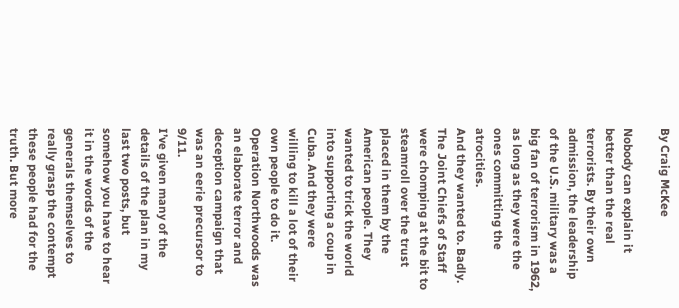By Craig McKee

Nobody can explain it better than the real terrorists. By their own admission, the leadership of the U.S. military was a big fan of terrorism in 1962, as long as they were the ones committing the atrocities.
And they wanted to. Badly.
The Joint Chiefs of Staff were chomping at the bit to steamroll over the trust placed in them by the American people. They wanted to trick the world into supporting a coup in Cuba. And they were willing to kill a lot of their own people to do it. Operation Northwoods was an elaborate terror and deception campaign that was an eerie precursor to 9/11.
I’ve given many of the details of the plan in my last two posts, but somehow you have to hear it in the words of the generals themselves to really grasp the contempt these people had for the truth. But more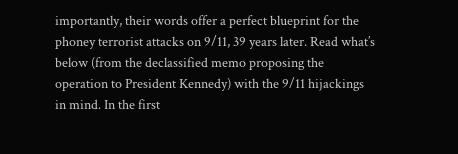importantly, their words offer a perfect blueprint for the phoney terrorist attacks on 9/11, 39 years later. Read what’s below (from the declassified memo proposing the operation to President Kennedy) with the 9/11 hijackings in mind. In the first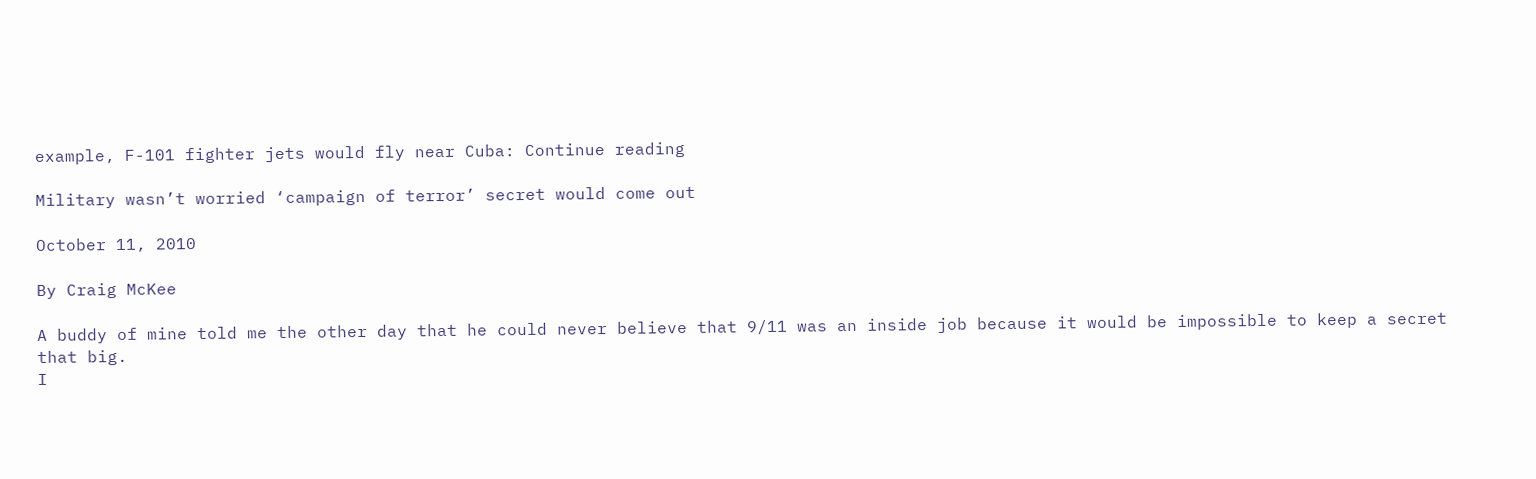example, F-101 fighter jets would fly near Cuba: Continue reading

Military wasn’t worried ‘campaign of terror’ secret would come out

October 11, 2010

By Craig McKee

A buddy of mine told me the other day that he could never believe that 9/11 was an inside job because it would be impossible to keep a secret that big.
I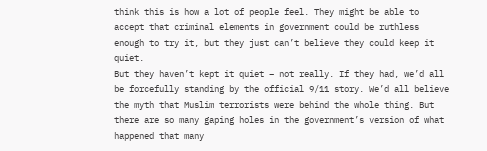think this is how a lot of people feel. They might be able to accept that criminal elements in government could be ruthless enough to try it, but they just can’t believe they could keep it quiet.
But they haven’t kept it quiet – not really. If they had, we’d all be forcefully standing by the official 9/11 story. We’d all believe the myth that Muslim terrorists were behind the whole thing. But there are so many gaping holes in the government’s version of what happened that many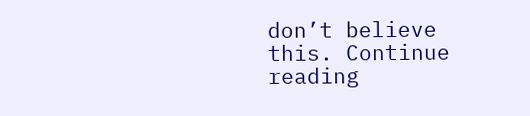don’t believe this. Continue reading